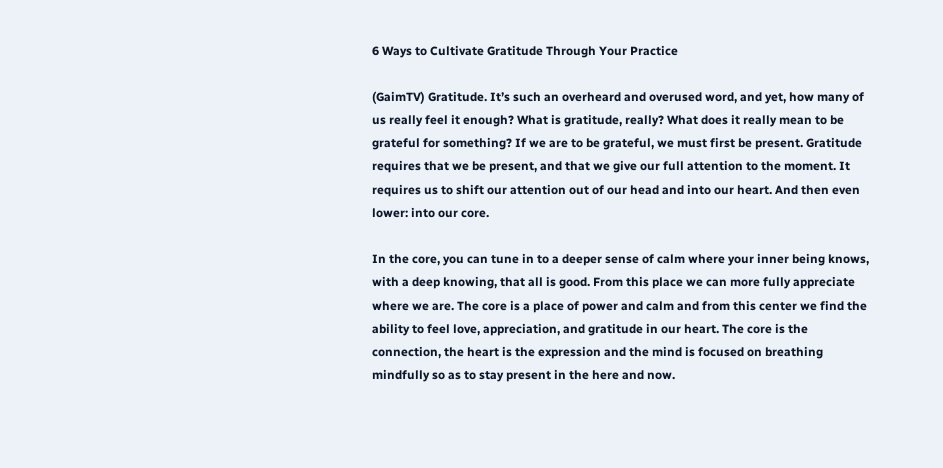6 Ways to Cultivate Gratitude Through Your Practice

(GaimTV) Gratitude. It’s such an overheard and overused word, and yet, how many of us really feel it enough? What is gratitude, really? What does it really mean to be grateful for something? If we are to be grateful, we must first be present. Gratitude requires that we be present, and that we give our full attention to the moment. It requires us to shift our attention out of our head and into our heart. And then even lower: into our core.

In the core, you can tune in to a deeper sense of calm where your inner being knows, with a deep knowing, that all is good. From this place we can more fully appreciate where we are. The core is a place of power and calm and from this center we find the ability to feel love, appreciation, and gratitude in our heart. The core is the connection, the heart is the expression and the mind is focused on breathing mindfully so as to stay present in the here and now.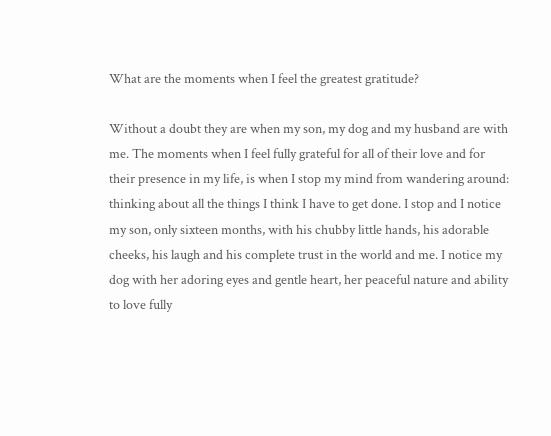What are the moments when I feel the greatest gratitude?

Without a doubt they are when my son, my dog and my husband are with me. The moments when I feel fully grateful for all of their love and for their presence in my life, is when I stop my mind from wandering around: thinking about all the things I think I have to get done. I stop and I notice my son, only sixteen months, with his chubby little hands, his adorable cheeks, his laugh and his complete trust in the world and me. I notice my dog with her adoring eyes and gentle heart, her peaceful nature and ability to love fully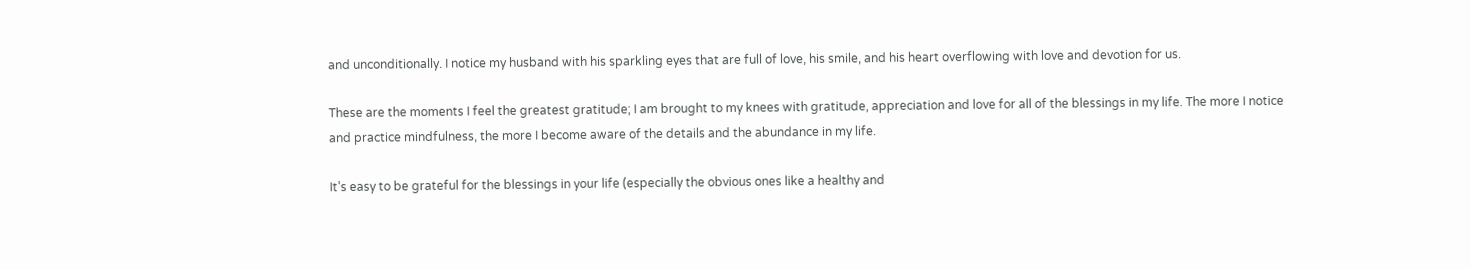and unconditionally. I notice my husband with his sparkling eyes that are full of love, his smile, and his heart overflowing with love and devotion for us.

These are the moments I feel the greatest gratitude; I am brought to my knees with gratitude, appreciation and love for all of the blessings in my life. The more I notice and practice mindfulness, the more I become aware of the details and the abundance in my life.

It’s easy to be grateful for the blessings in your life (especially the obvious ones like a healthy and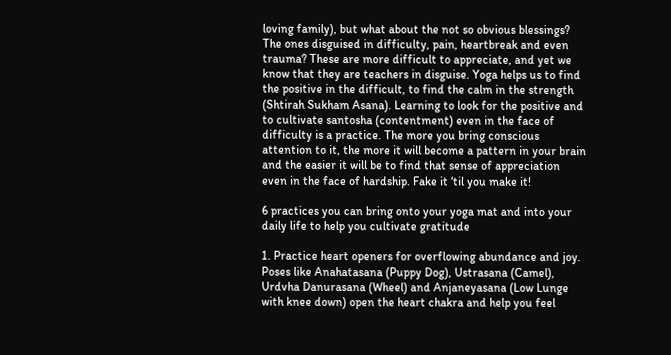loving family), but what about the not so obvious blessings? The ones disguised in difficulty, pain, heartbreak and even trauma? These are more difficult to appreciate, and yet we know that they are teachers in disguise. Yoga helps us to find the positive in the difficult, to find the calm in the strength (Shtirah Sukham Asana). Learning to look for the positive and to cultivate santosha (contentment) even in the face of difficulty is a practice. The more you bring conscious attention to it, the more it will become a pattern in your brain and the easier it will be to find that sense of appreciation even in the face of hardship. Fake it ‘til you make it!

6 practices you can bring onto your yoga mat and into your daily life to help you cultivate gratitude

1. Practice heart openers for overflowing abundance and joy. Poses like Anahatasana (Puppy Dog), Ustrasana (Camel), Urdvha Danurasana (Wheel) and Anjaneyasana (Low Lunge with knee down) open the heart chakra and help you feel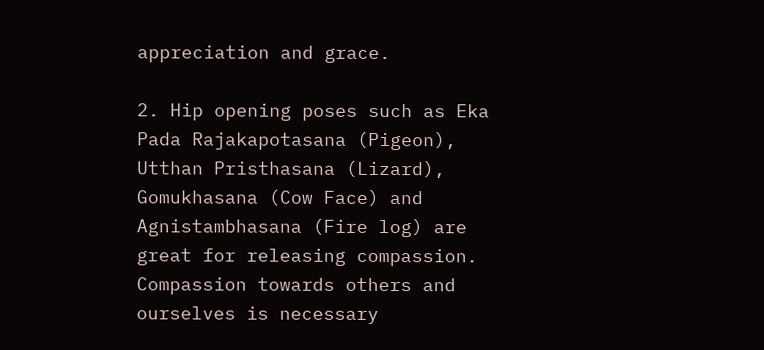appreciation and grace.

2. Hip opening poses such as Eka Pada Rajakapotasana (Pigeon), Utthan Pristhasana (Lizard), Gomukhasana (Cow Face) and Agnistambhasana (Fire log) are great for releasing compassion. Compassion towards others and ourselves is necessary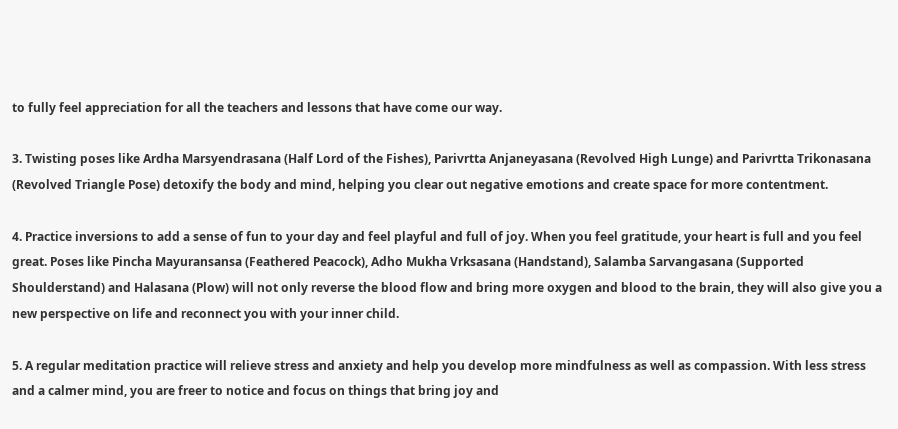to fully feel appreciation for all the teachers and lessons that have come our way.

3. Twisting poses like Ardha Marsyendrasana (Half Lord of the Fishes), Parivrtta Anjaneyasana (Revolved High Lunge) and Parivrtta Trikonasana (Revolved Triangle Pose) detoxify the body and mind, helping you clear out negative emotions and create space for more contentment.

4. Practice inversions to add a sense of fun to your day and feel playful and full of joy. When you feel gratitude, your heart is full and you feel great. Poses like Pincha Mayuransansa (Feathered Peacock), Adho Mukha Vrksasana (Handstand), Salamba Sarvangasana (Supported Shoulderstand) and Halasana (Plow) will not only reverse the blood flow and bring more oxygen and blood to the brain, they will also give you a new perspective on life and reconnect you with your inner child.

5. A regular meditation practice will relieve stress and anxiety and help you develop more mindfulness as well as compassion. With less stress and a calmer mind, you are freer to notice and focus on things that bring joy and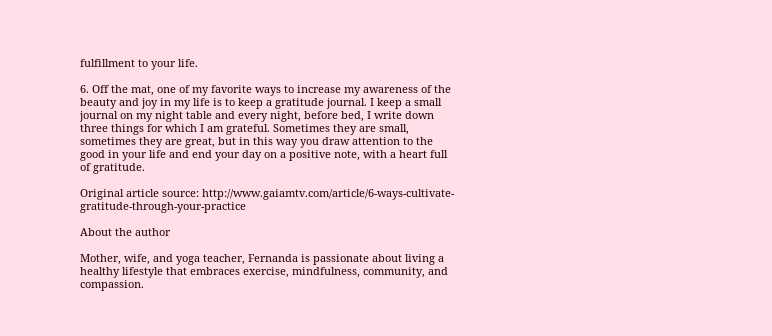fulfillment to your life.

6. Off the mat, one of my favorite ways to increase my awareness of the beauty and joy in my life is to keep a gratitude journal. I keep a small journal on my night table and every night, before bed, I write down three things for which I am grateful. Sometimes they are small, sometimes they are great, but in this way you draw attention to the good in your life and end your day on a positive note, with a heart full of gratitude.

Original article source: http://www.gaiamtv.com/article/6-ways-cultivate-gratitude-through-your-practice

About the author

Mother, wife, and yoga teacher, Fernanda is passionate about living a healthy lifestyle that embraces exercise, mindfulness, community, and compassion.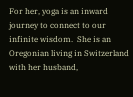For her, yoga is an inward journey to connect to our infinite wisdom.  She is an Oregonian living in Switzerland with her husband,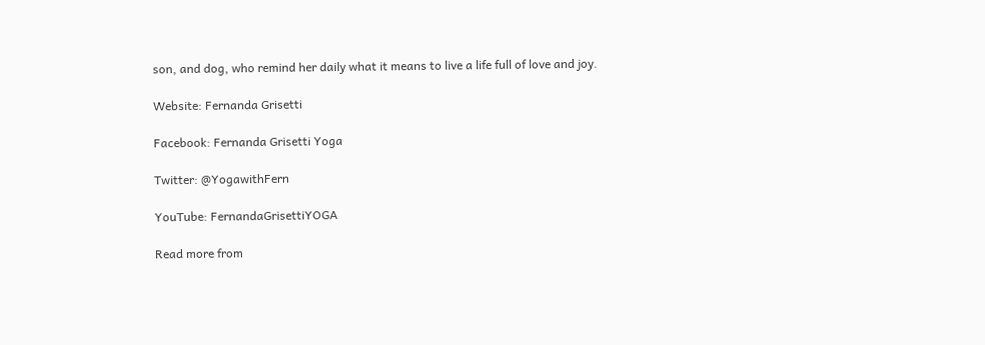son, and dog, who remind her daily what it means to live a life full of love and joy.

Website: Fernanda Grisetti

Facebook: Fernanda Grisetti Yoga

Twitter: @YogawithFern

YouTube: FernandaGrisettiYOGA

Read more from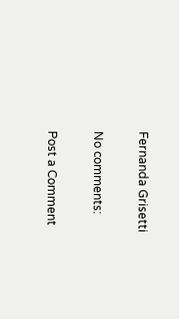Fernanda Grisetti

No comments:

Post a Comment